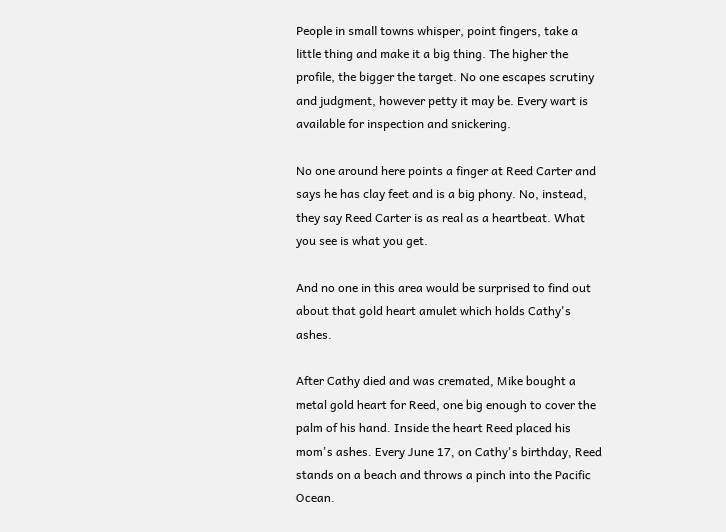People in small towns whisper, point fingers, take a little thing and make it a big thing. The higher the profile, the bigger the target. No one escapes scrutiny and judgment, however petty it may be. Every wart is available for inspection and snickering.

No one around here points a finger at Reed Carter and says he has clay feet and is a big phony. No, instead, they say Reed Carter is as real as a heartbeat. What you see is what you get.

And no one in this area would be surprised to find out about that gold heart amulet which holds Cathy's ashes.

After Cathy died and was cremated, Mike bought a metal gold heart for Reed, one big enough to cover the palm of his hand. Inside the heart Reed placed his mom's ashes. Every June 17, on Cathy's birthday, Reed stands on a beach and throws a pinch into the Pacific Ocean.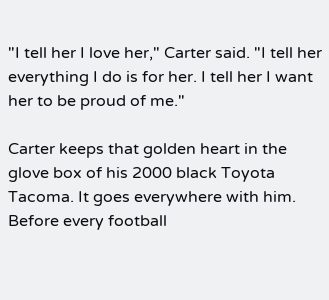"I tell her I love her," Carter said. "I tell her everything I do is for her. I tell her I want her to be proud of me."

Carter keeps that golden heart in the glove box of his 2000 black Toyota Tacoma. It goes everywhere with him. Before every football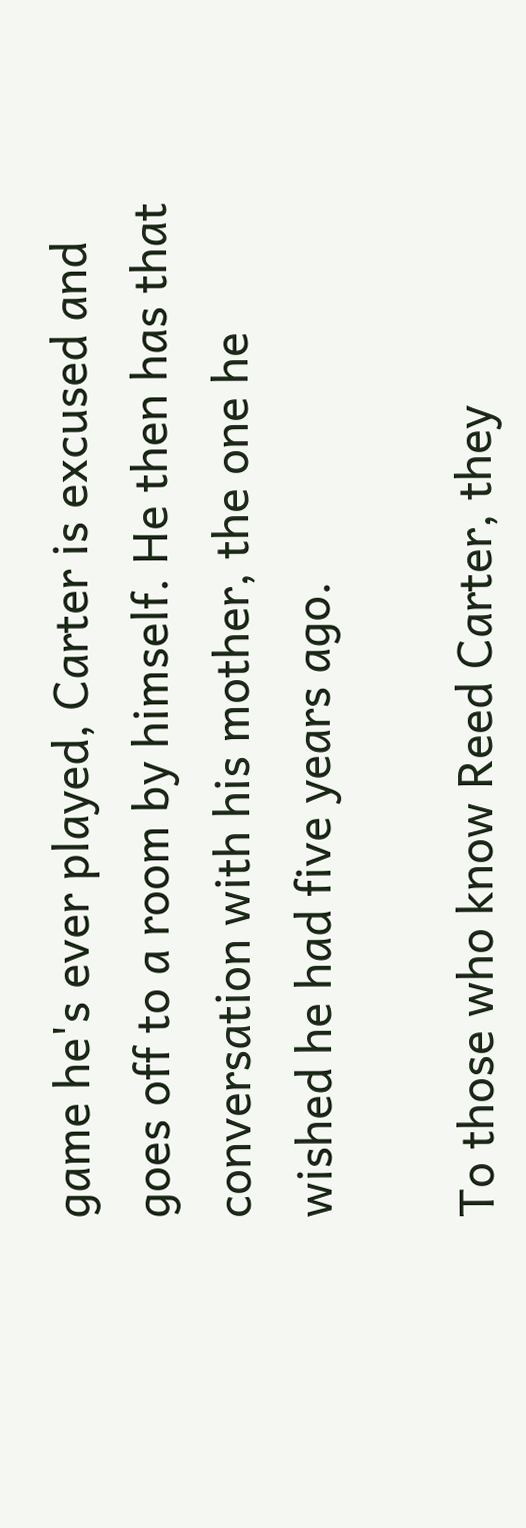game he's ever played, Carter is excused and goes off to a room by himself. He then has that conversation with his mother, the one he wished he had five years ago.

To those who know Reed Carter, they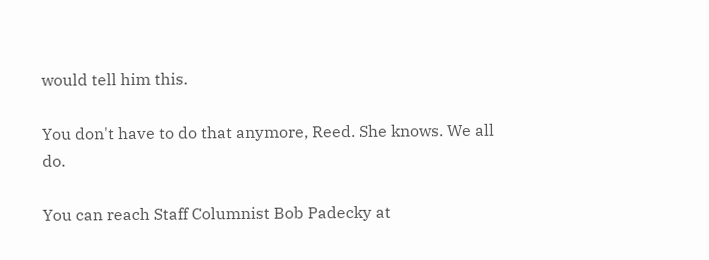would tell him this.

You don't have to do that anymore, Reed. She knows. We all do.

You can reach Staff Columnist Bob Padecky at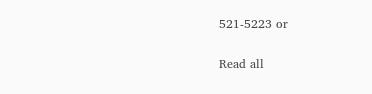521-5223 or

Read all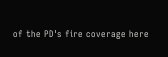of the PD's fire coverage here